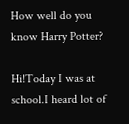How well do you know Harry Potter?

Hi!Today I was at school.I heard lot of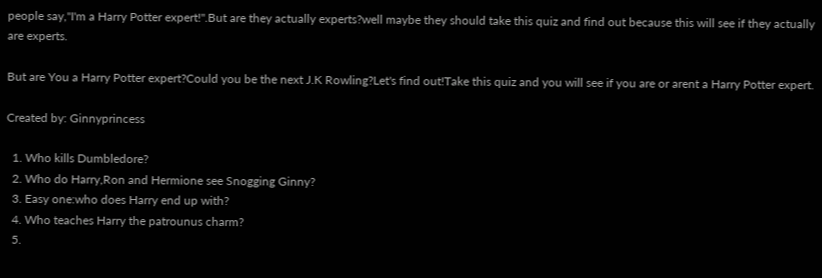people say,"I'm a Harry Potter expert!".But are they actually experts?well maybe they should take this quiz and find out because this will see if they actually are experts.

But are You a Harry Potter expert?Could you be the next J.K Rowling?Let's find out!Take this quiz and you will see if you are or arent a Harry Potter expert.

Created by: Ginnyprincess

  1. Who kills Dumbledore?
  2. Who do Harry,Ron and Hermione see Snogging Ginny?
  3. Easy one:who does Harry end up with?
  4. Who teaches Harry the patrounus charm?
  5.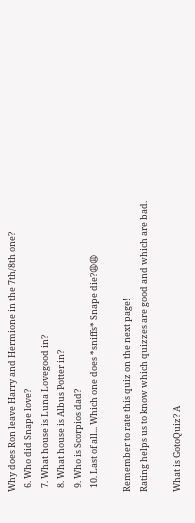Why does Ron leave Harry and Hermione in the 7th/8th one?
  6. Who did Snape love?
  7. What house is Luna Lovegood in?
  8. What house is Albus Potter in?
  9. Who is Scorpios dad?
  10. Last of all... Which one does *sniffs* Snape die?😩😩

Remember to rate this quiz on the next page!
Rating helps us to know which quizzes are good and which are bad.

What is GotoQuiz? A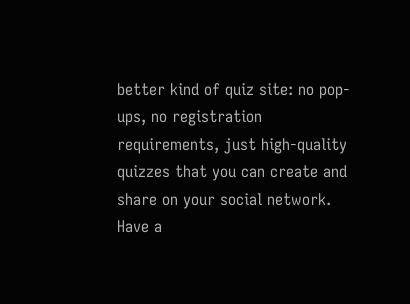better kind of quiz site: no pop-ups, no registration requirements, just high-quality quizzes that you can create and share on your social network. Have a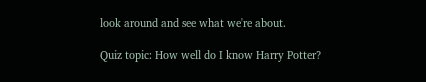look around and see what we're about.

Quiz topic: How well do I know Harry Potter?